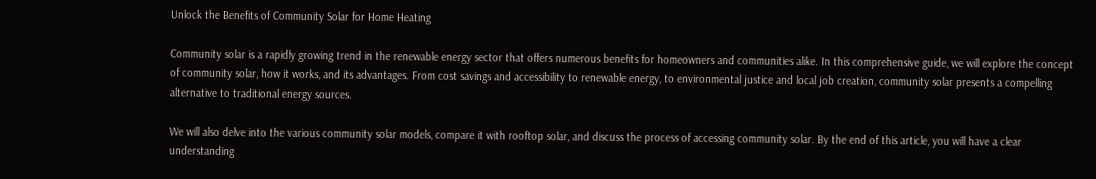Unlock the Benefits of Community Solar for Home Heating

Community solar is a rapidly growing trend in the renewable energy sector that offers numerous benefits for homeowners and communities alike. In this comprehensive guide, we will explore the concept of community solar, how it works, and its advantages. From cost savings and accessibility to renewable energy, to environmental justice and local job creation, community solar presents a compelling alternative to traditional energy sources.

We will also delve into the various community solar models, compare it with rooftop solar, and discuss the process of accessing community solar. By the end of this article, you will have a clear understanding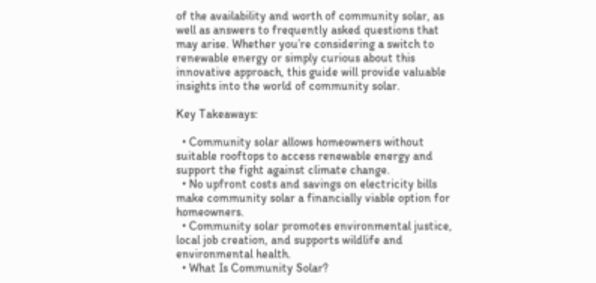of the availability and worth of community solar, as well as answers to frequently asked questions that may arise. Whether you’re considering a switch to renewable energy or simply curious about this innovative approach, this guide will provide valuable insights into the world of community solar.

Key Takeaways:

  • Community solar allows homeowners without suitable rooftops to access renewable energy and support the fight against climate change.
  • No upfront costs and savings on electricity bills make community solar a financially viable option for homeowners.
  • Community solar promotes environmental justice, local job creation, and supports wildlife and environmental health.
  • What Is Community Solar?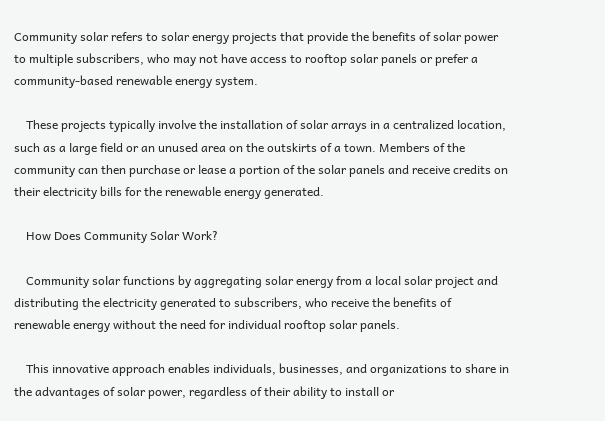Community solar refers to solar energy projects that provide the benefits of solar power to multiple subscribers, who may not have access to rooftop solar panels or prefer a community-based renewable energy system.

    These projects typically involve the installation of solar arrays in a centralized location, such as a large field or an unused area on the outskirts of a town. Members of the community can then purchase or lease a portion of the solar panels and receive credits on their electricity bills for the renewable energy generated.

    How Does Community Solar Work?

    Community solar functions by aggregating solar energy from a local solar project and distributing the electricity generated to subscribers, who receive the benefits of renewable energy without the need for individual rooftop solar panels.

    This innovative approach enables individuals, businesses, and organizations to share in the advantages of solar power, regardless of their ability to install or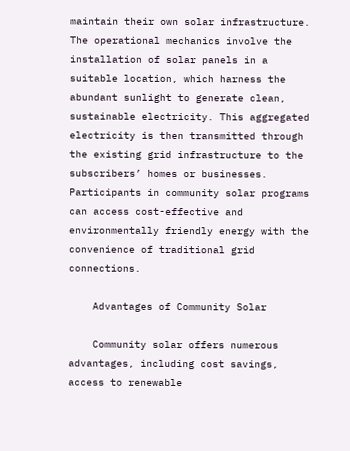maintain their own solar infrastructure. The operational mechanics involve the installation of solar panels in a suitable location, which harness the abundant sunlight to generate clean, sustainable electricity. This aggregated electricity is then transmitted through the existing grid infrastructure to the subscribers’ homes or businesses. Participants in community solar programs can access cost-effective and environmentally friendly energy with the convenience of traditional grid connections.

    Advantages of Community Solar

    Community solar offers numerous advantages, including cost savings, access to renewable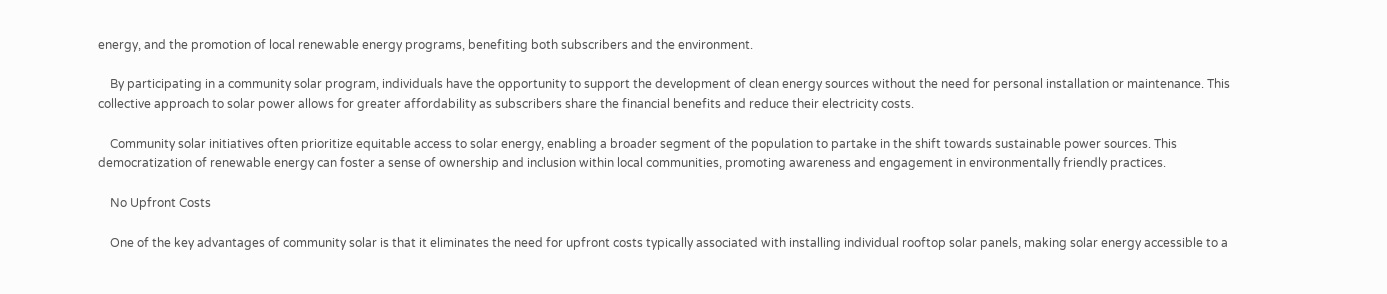energy, and the promotion of local renewable energy programs, benefiting both subscribers and the environment.

    By participating in a community solar program, individuals have the opportunity to support the development of clean energy sources without the need for personal installation or maintenance. This collective approach to solar power allows for greater affordability as subscribers share the financial benefits and reduce their electricity costs.

    Community solar initiatives often prioritize equitable access to solar energy, enabling a broader segment of the population to partake in the shift towards sustainable power sources. This democratization of renewable energy can foster a sense of ownership and inclusion within local communities, promoting awareness and engagement in environmentally friendly practices.

    No Upfront Costs

    One of the key advantages of community solar is that it eliminates the need for upfront costs typically associated with installing individual rooftop solar panels, making solar energy accessible to a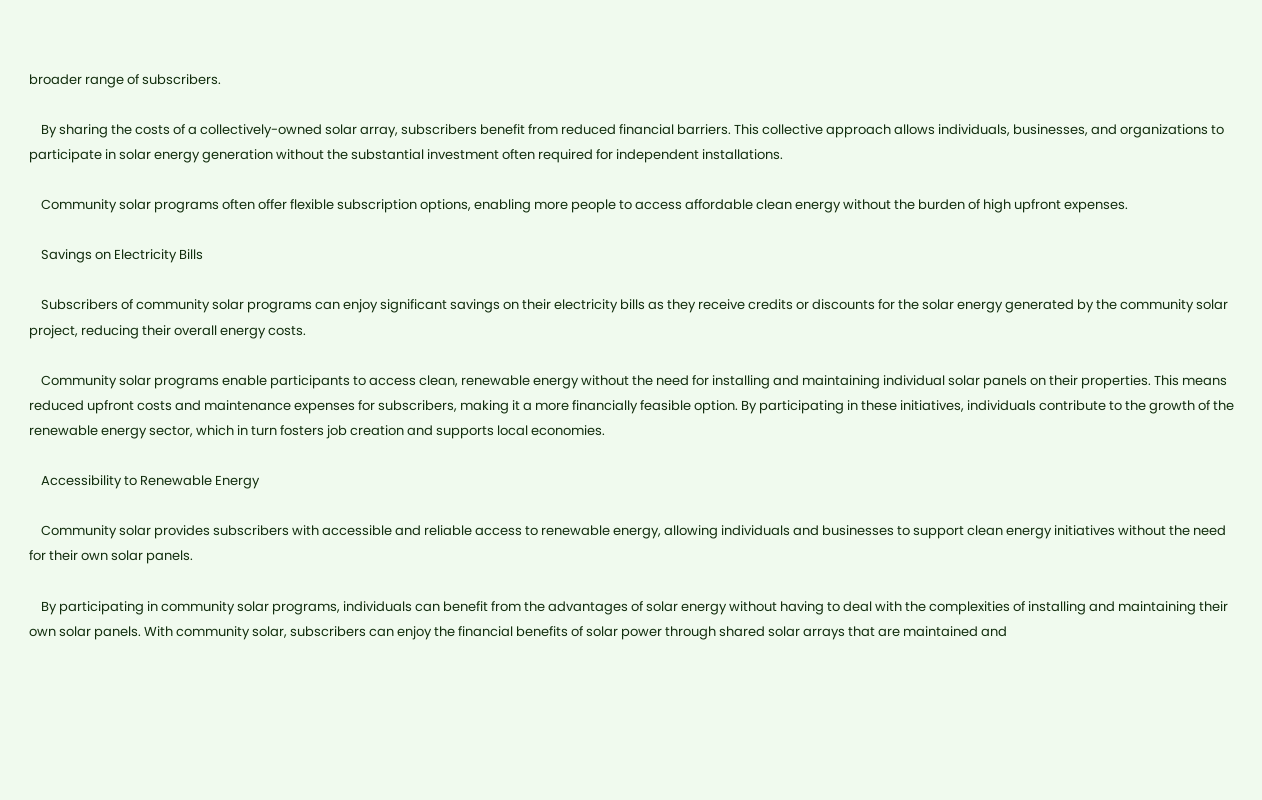broader range of subscribers.

    By sharing the costs of a collectively-owned solar array, subscribers benefit from reduced financial barriers. This collective approach allows individuals, businesses, and organizations to participate in solar energy generation without the substantial investment often required for independent installations.

    Community solar programs often offer flexible subscription options, enabling more people to access affordable clean energy without the burden of high upfront expenses.

    Savings on Electricity Bills

    Subscribers of community solar programs can enjoy significant savings on their electricity bills as they receive credits or discounts for the solar energy generated by the community solar project, reducing their overall energy costs.

    Community solar programs enable participants to access clean, renewable energy without the need for installing and maintaining individual solar panels on their properties. This means reduced upfront costs and maintenance expenses for subscribers, making it a more financially feasible option. By participating in these initiatives, individuals contribute to the growth of the renewable energy sector, which in turn fosters job creation and supports local economies.

    Accessibility to Renewable Energy

    Community solar provides subscribers with accessible and reliable access to renewable energy, allowing individuals and businesses to support clean energy initiatives without the need for their own solar panels.

    By participating in community solar programs, individuals can benefit from the advantages of solar energy without having to deal with the complexities of installing and maintaining their own solar panels. With community solar, subscribers can enjoy the financial benefits of solar power through shared solar arrays that are maintained and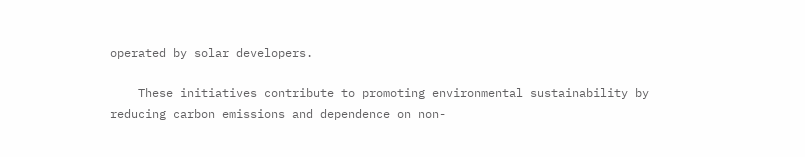operated by solar developers.

    These initiatives contribute to promoting environmental sustainability by reducing carbon emissions and dependence on non-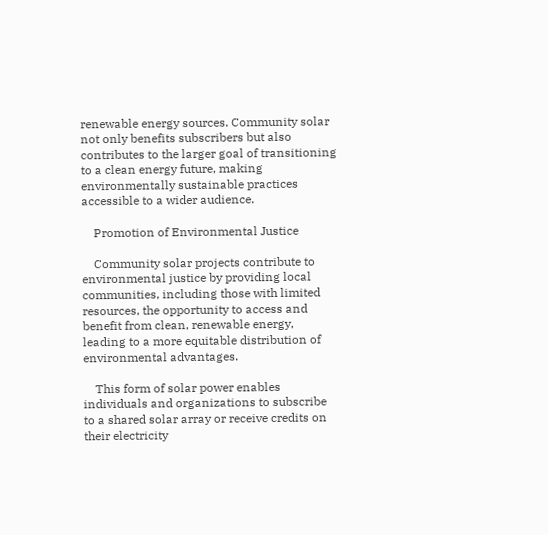renewable energy sources. Community solar not only benefits subscribers but also contributes to the larger goal of transitioning to a clean energy future, making environmentally sustainable practices accessible to a wider audience.

    Promotion of Environmental Justice

    Community solar projects contribute to environmental justice by providing local communities, including those with limited resources, the opportunity to access and benefit from clean, renewable energy, leading to a more equitable distribution of environmental advantages.

    This form of solar power enables individuals and organizations to subscribe to a shared solar array or receive credits on their electricity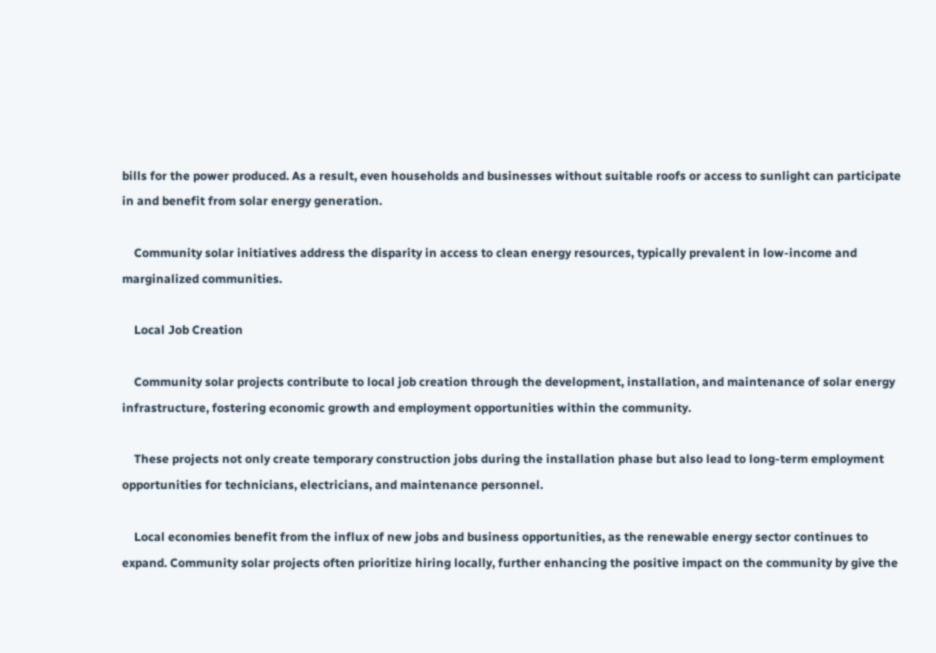bills for the power produced. As a result, even households and businesses without suitable roofs or access to sunlight can participate in and benefit from solar energy generation.

    Community solar initiatives address the disparity in access to clean energy resources, typically prevalent in low-income and marginalized communities.

    Local Job Creation

    Community solar projects contribute to local job creation through the development, installation, and maintenance of solar energy infrastructure, fostering economic growth and employment opportunities within the community.

    These projects not only create temporary construction jobs during the installation phase but also lead to long-term employment opportunities for technicians, electricians, and maintenance personnel.

    Local economies benefit from the influx of new jobs and business opportunities, as the renewable energy sector continues to expand. Community solar projects often prioritize hiring locally, further enhancing the positive impact on the community by give the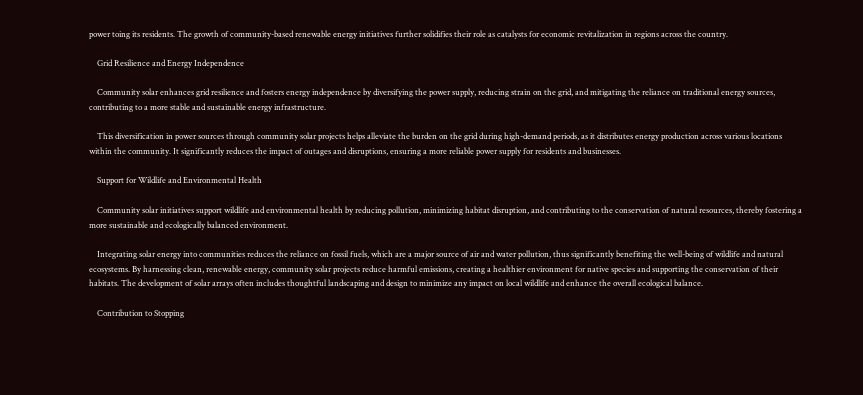power toing its residents. The growth of community-based renewable energy initiatives further solidifies their role as catalysts for economic revitalization in regions across the country.

    Grid Resilience and Energy Independence

    Community solar enhances grid resilience and fosters energy independence by diversifying the power supply, reducing strain on the grid, and mitigating the reliance on traditional energy sources, contributing to a more stable and sustainable energy infrastructure.

    This diversification in power sources through community solar projects helps alleviate the burden on the grid during high-demand periods, as it distributes energy production across various locations within the community. It significantly reduces the impact of outages and disruptions, ensuring a more reliable power supply for residents and businesses.

    Support for Wildlife and Environmental Health

    Community solar initiatives support wildlife and environmental health by reducing pollution, minimizing habitat disruption, and contributing to the conservation of natural resources, thereby fostering a more sustainable and ecologically balanced environment.

    Integrating solar energy into communities reduces the reliance on fossil fuels, which are a major source of air and water pollution, thus significantly benefiting the well-being of wildlife and natural ecosystems. By harnessing clean, renewable energy, community solar projects reduce harmful emissions, creating a healthier environment for native species and supporting the conservation of their habitats. The development of solar arrays often includes thoughtful landscaping and design to minimize any impact on local wildlife and enhance the overall ecological balance.

    Contribution to Stopping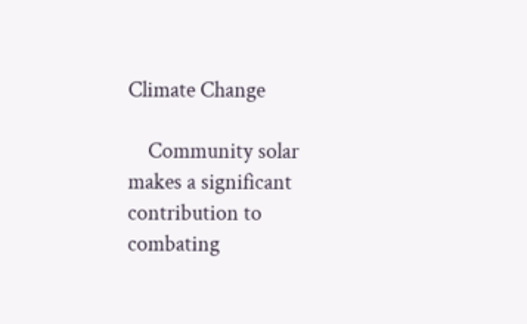Climate Change

    Community solar makes a significant contribution to combating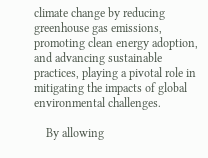climate change by reducing greenhouse gas emissions, promoting clean energy adoption, and advancing sustainable practices, playing a pivotal role in mitigating the impacts of global environmental challenges.

    By allowing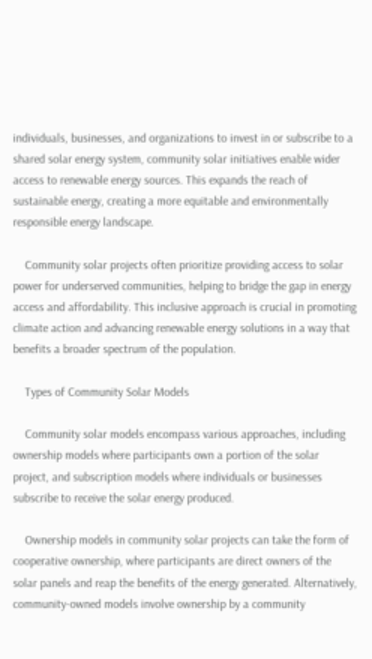individuals, businesses, and organizations to invest in or subscribe to a shared solar energy system, community solar initiatives enable wider access to renewable energy sources. This expands the reach of sustainable energy, creating a more equitable and environmentally responsible energy landscape.

    Community solar projects often prioritize providing access to solar power for underserved communities, helping to bridge the gap in energy access and affordability. This inclusive approach is crucial in promoting climate action and advancing renewable energy solutions in a way that benefits a broader spectrum of the population.

    Types of Community Solar Models

    Community solar models encompass various approaches, including ownership models where participants own a portion of the solar project, and subscription models where individuals or businesses subscribe to receive the solar energy produced.

    Ownership models in community solar projects can take the form of cooperative ownership, where participants are direct owners of the solar panels and reap the benefits of the energy generated. Alternatively, community-owned models involve ownership by a community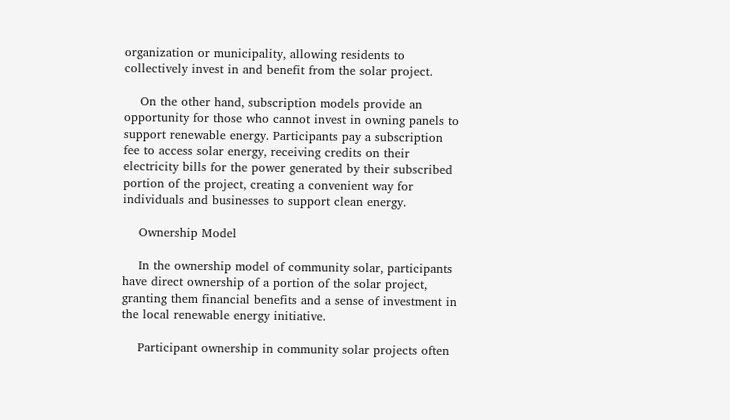organization or municipality, allowing residents to collectively invest in and benefit from the solar project.

    On the other hand, subscription models provide an opportunity for those who cannot invest in owning panels to support renewable energy. Participants pay a subscription fee to access solar energy, receiving credits on their electricity bills for the power generated by their subscribed portion of the project, creating a convenient way for individuals and businesses to support clean energy.

    Ownership Model

    In the ownership model of community solar, participants have direct ownership of a portion of the solar project, granting them financial benefits and a sense of investment in the local renewable energy initiative.

    Participant ownership in community solar projects often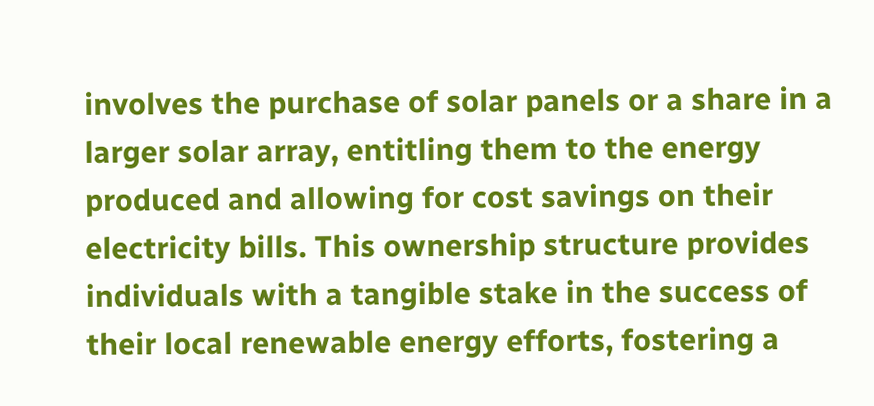involves the purchase of solar panels or a share in a larger solar array, entitling them to the energy produced and allowing for cost savings on their electricity bills. This ownership structure provides individuals with a tangible stake in the success of their local renewable energy efforts, fostering a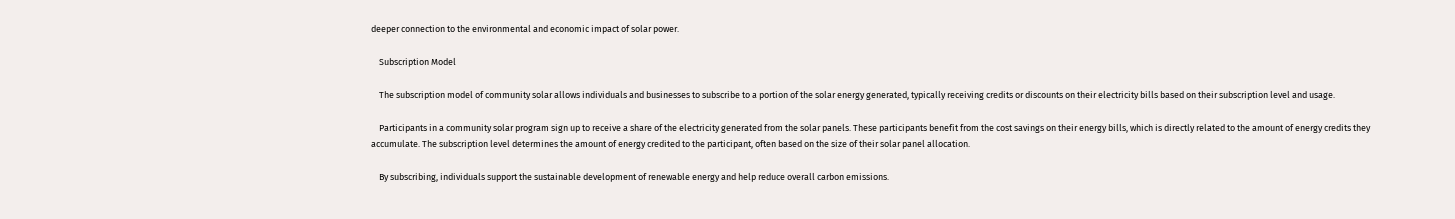deeper connection to the environmental and economic impact of solar power.

    Subscription Model

    The subscription model of community solar allows individuals and businesses to subscribe to a portion of the solar energy generated, typically receiving credits or discounts on their electricity bills based on their subscription level and usage.

    Participants in a community solar program sign up to receive a share of the electricity generated from the solar panels. These participants benefit from the cost savings on their energy bills, which is directly related to the amount of energy credits they accumulate. The subscription level determines the amount of energy credited to the participant, often based on the size of their solar panel allocation.

    By subscribing, individuals support the sustainable development of renewable energy and help reduce overall carbon emissions.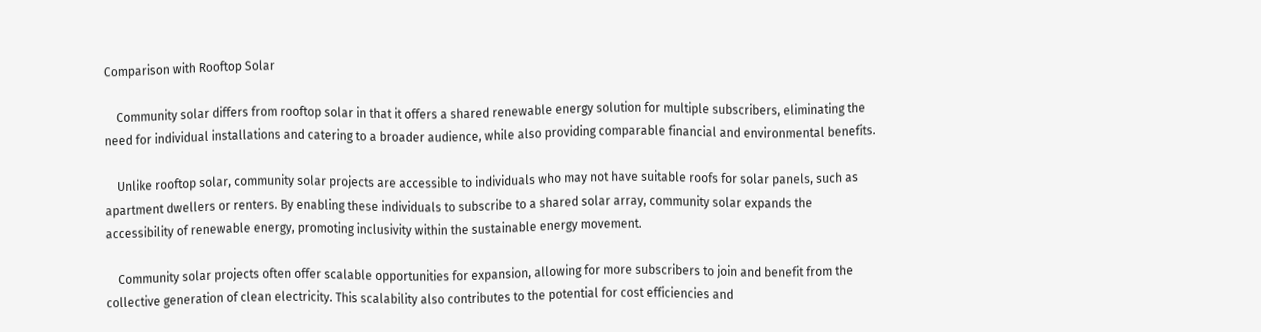Comparison with Rooftop Solar

    Community solar differs from rooftop solar in that it offers a shared renewable energy solution for multiple subscribers, eliminating the need for individual installations and catering to a broader audience, while also providing comparable financial and environmental benefits.

    Unlike rooftop solar, community solar projects are accessible to individuals who may not have suitable roofs for solar panels, such as apartment dwellers or renters. By enabling these individuals to subscribe to a shared solar array, community solar expands the accessibility of renewable energy, promoting inclusivity within the sustainable energy movement.

    Community solar projects often offer scalable opportunities for expansion, allowing for more subscribers to join and benefit from the collective generation of clean electricity. This scalability also contributes to the potential for cost efficiencies and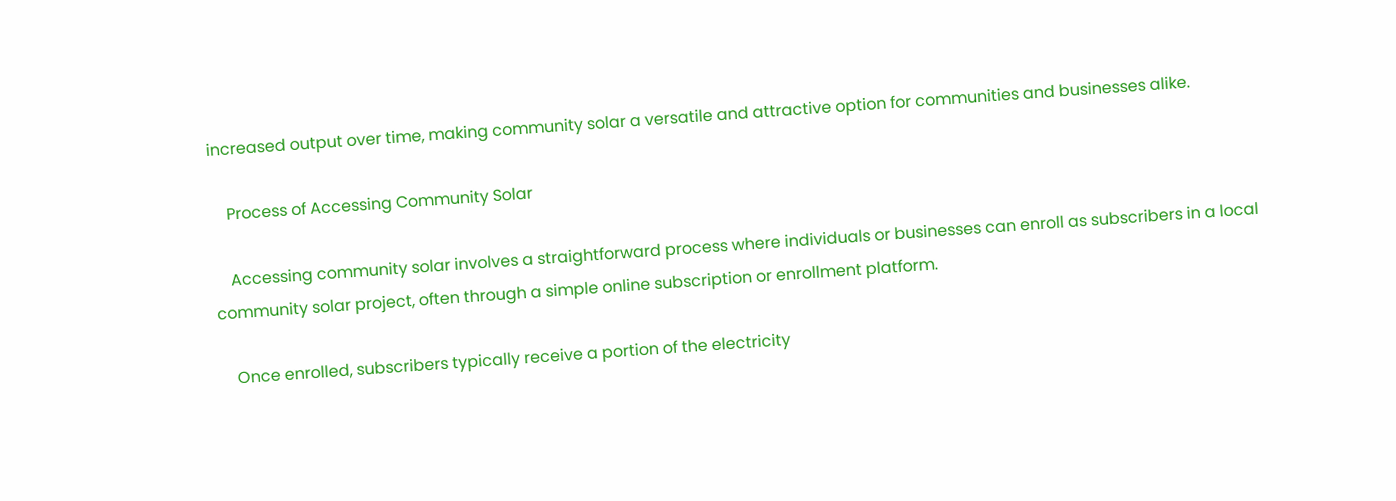increased output over time, making community solar a versatile and attractive option for communities and businesses alike.

    Process of Accessing Community Solar

    Accessing community solar involves a straightforward process where individuals or businesses can enroll as subscribers in a local community solar project, often through a simple online subscription or enrollment platform.

    Once enrolled, subscribers typically receive a portion of the electricity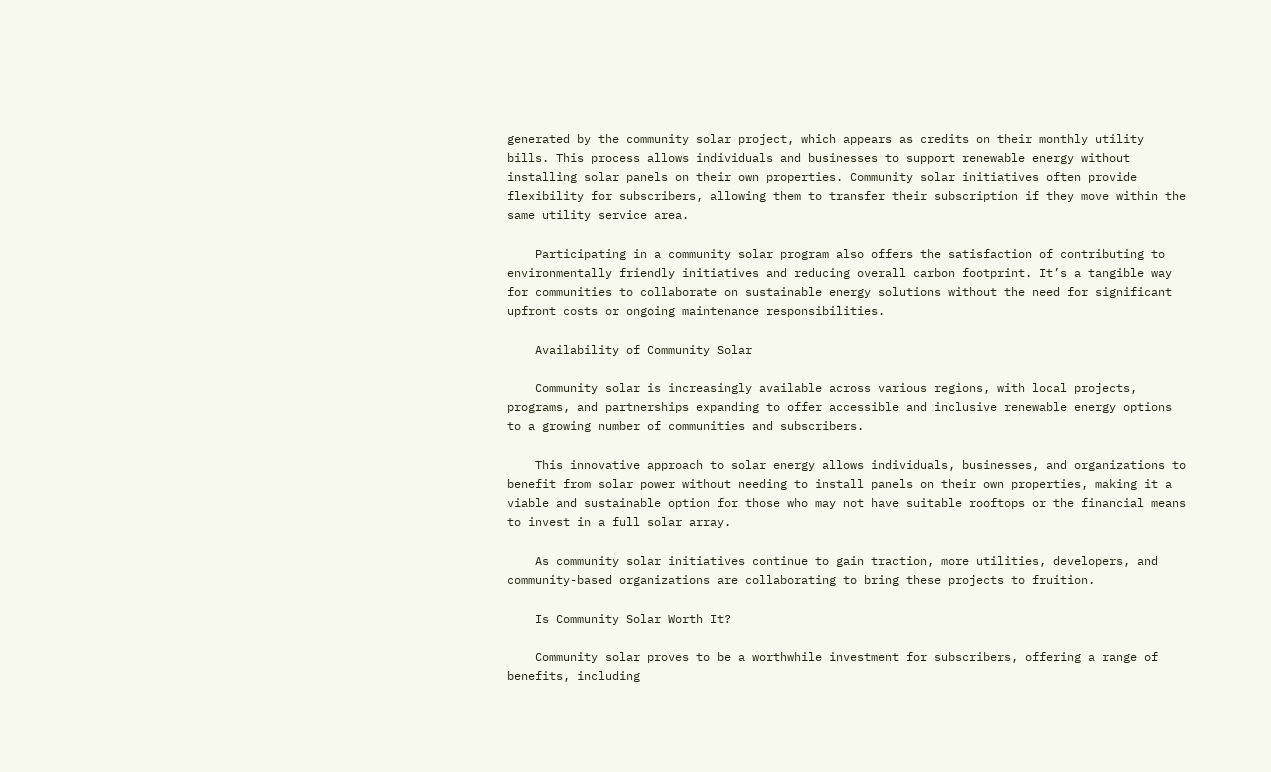generated by the community solar project, which appears as credits on their monthly utility bills. This process allows individuals and businesses to support renewable energy without installing solar panels on their own properties. Community solar initiatives often provide flexibility for subscribers, allowing them to transfer their subscription if they move within the same utility service area.

    Participating in a community solar program also offers the satisfaction of contributing to environmentally friendly initiatives and reducing overall carbon footprint. It’s a tangible way for communities to collaborate on sustainable energy solutions without the need for significant upfront costs or ongoing maintenance responsibilities.

    Availability of Community Solar

    Community solar is increasingly available across various regions, with local projects, programs, and partnerships expanding to offer accessible and inclusive renewable energy options to a growing number of communities and subscribers.

    This innovative approach to solar energy allows individuals, businesses, and organizations to benefit from solar power without needing to install panels on their own properties, making it a viable and sustainable option for those who may not have suitable rooftops or the financial means to invest in a full solar array.

    As community solar initiatives continue to gain traction, more utilities, developers, and community-based organizations are collaborating to bring these projects to fruition.

    Is Community Solar Worth It?

    Community solar proves to be a worthwhile investment for subscribers, offering a range of benefits, including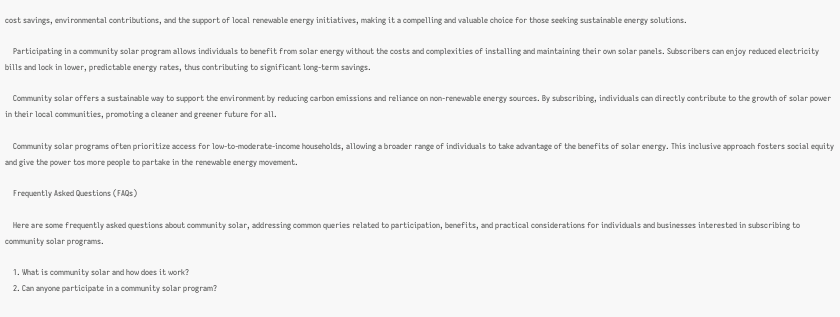cost savings, environmental contributions, and the support of local renewable energy initiatives, making it a compelling and valuable choice for those seeking sustainable energy solutions.

    Participating in a community solar program allows individuals to benefit from solar energy without the costs and complexities of installing and maintaining their own solar panels. Subscribers can enjoy reduced electricity bills and lock in lower, predictable energy rates, thus contributing to significant long-term savings.

    Community solar offers a sustainable way to support the environment by reducing carbon emissions and reliance on non-renewable energy sources. By subscribing, individuals can directly contribute to the growth of solar power in their local communities, promoting a cleaner and greener future for all.

    Community solar programs often prioritize access for low-to-moderate-income households, allowing a broader range of individuals to take advantage of the benefits of solar energy. This inclusive approach fosters social equity and give the power tos more people to partake in the renewable energy movement.

    Frequently Asked Questions (FAQs)

    Here are some frequently asked questions about community solar, addressing common queries related to participation, benefits, and practical considerations for individuals and businesses interested in subscribing to community solar programs.

    1. What is community solar and how does it work?
    2. Can anyone participate in a community solar program?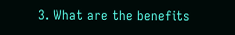3. What are the benefits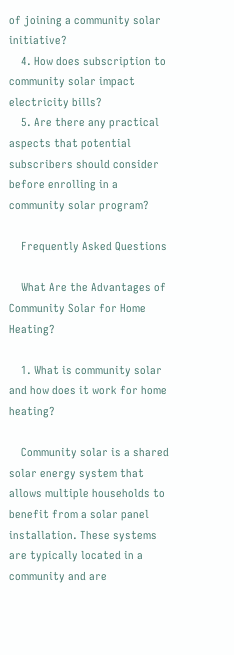of joining a community solar initiative?
    4. How does subscription to community solar impact electricity bills?
    5. Are there any practical aspects that potential subscribers should consider before enrolling in a community solar program?

    Frequently Asked Questions

    What Are the Advantages of Community Solar for Home Heating?

    1. What is community solar and how does it work for home heating?

    Community solar is a shared solar energy system that allows multiple households to benefit from a solar panel installation. These systems are typically located in a community and are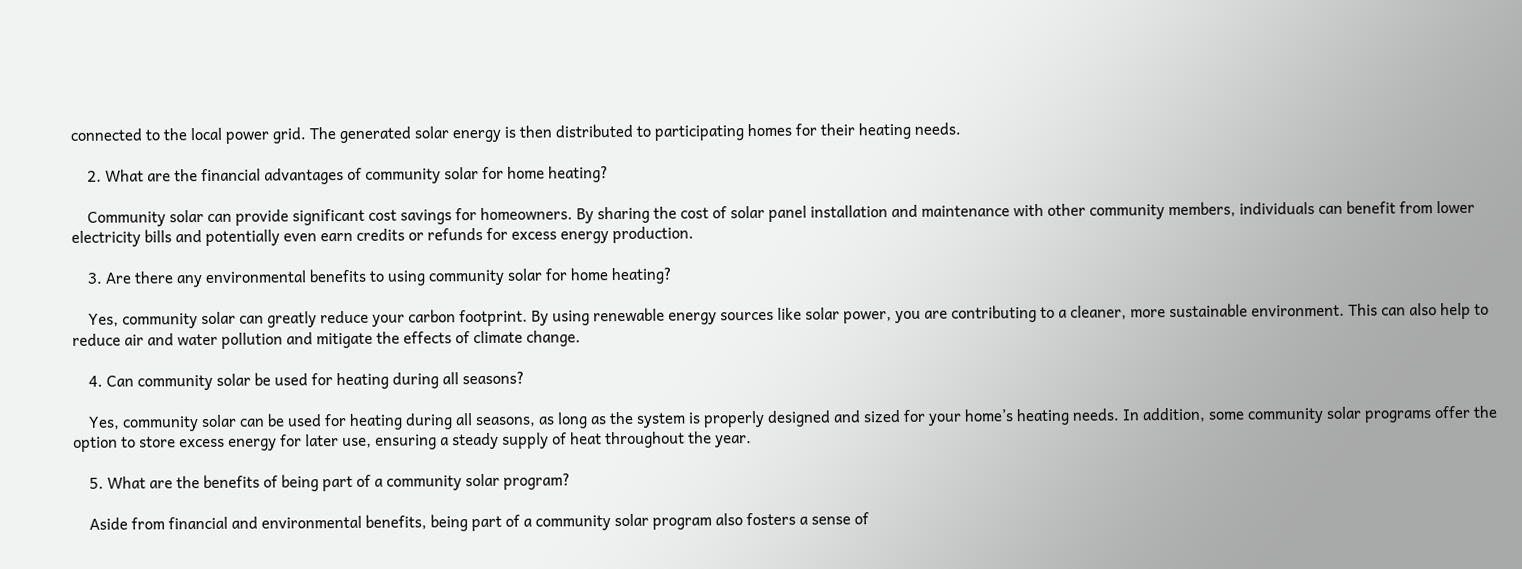connected to the local power grid. The generated solar energy is then distributed to participating homes for their heating needs.

    2. What are the financial advantages of community solar for home heating?

    Community solar can provide significant cost savings for homeowners. By sharing the cost of solar panel installation and maintenance with other community members, individuals can benefit from lower electricity bills and potentially even earn credits or refunds for excess energy production.

    3. Are there any environmental benefits to using community solar for home heating?

    Yes, community solar can greatly reduce your carbon footprint. By using renewable energy sources like solar power, you are contributing to a cleaner, more sustainable environment. This can also help to reduce air and water pollution and mitigate the effects of climate change.

    4. Can community solar be used for heating during all seasons?

    Yes, community solar can be used for heating during all seasons, as long as the system is properly designed and sized for your home’s heating needs. In addition, some community solar programs offer the option to store excess energy for later use, ensuring a steady supply of heat throughout the year.

    5. What are the benefits of being part of a community solar program?

    Aside from financial and environmental benefits, being part of a community solar program also fosters a sense of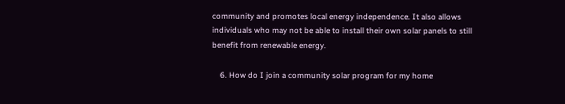community and promotes local energy independence. It also allows individuals who may not be able to install their own solar panels to still benefit from renewable energy.

    6. How do I join a community solar program for my home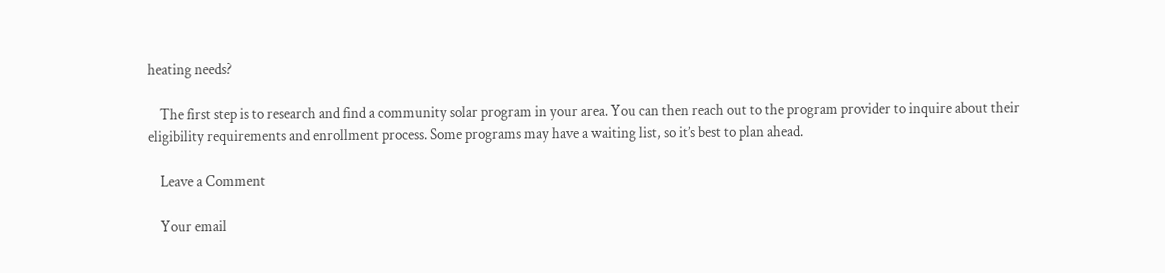heating needs?

    The first step is to research and find a community solar program in your area. You can then reach out to the program provider to inquire about their eligibility requirements and enrollment process. Some programs may have a waiting list, so it’s best to plan ahead.

    Leave a Comment

    Your email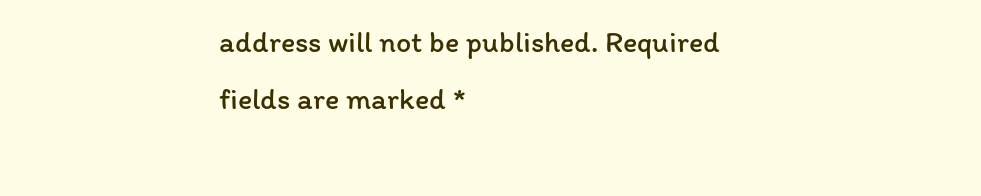address will not be published. Required fields are marked *